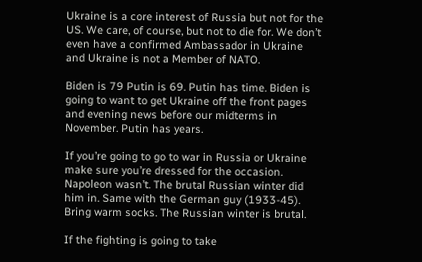Ukraine is a core interest of Russia but not for the US. We care, of course, but not to die for. We don’t even have a confirmed Ambassador in Ukraine and Ukraine is not a Member of NATO.

Biden is 79 Putin is 69. Putin has time. Biden is going to want to get Ukraine off the front pages and evening news before our midterms in November. Putin has years.

If you’re going to go to war in Russia or Ukraine make sure you’re dressed for the occasion. Napoleon wasn’t. The brutal Russian winter did him in. Same with the German guy (1933-45). Bring warm socks. The Russian winter is brutal.

If the fighting is going to take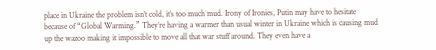place in Ukraine the problem isn’t cold, it’s too much mud. Irony of Ironies, Putin may have to hesitate because of “Global Warming.” They’re having a warmer than usual winter in Ukraine which is causing mud up the wazoo making it impossible to move all that war stuff around. They even have a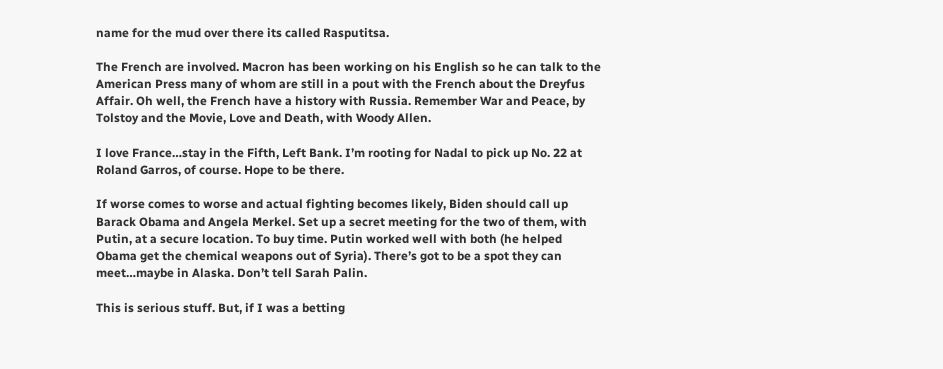name for the mud over there its called Rasputitsa.

The French are involved. Macron has been working on his English so he can talk to the American Press many of whom are still in a pout with the French about the Dreyfus Affair. Oh well, the French have a history with Russia. Remember War and Peace, by Tolstoy and the Movie, Love and Death, with Woody Allen.

I love France…stay in the Fifth, Left Bank. I’m rooting for Nadal to pick up No. 22 at Roland Garros, of course. Hope to be there.

If worse comes to worse and actual fighting becomes likely, Biden should call up Barack Obama and Angela Merkel. Set up a secret meeting for the two of them, with Putin, at a secure location. To buy time. Putin worked well with both (he helped Obama get the chemical weapons out of Syria). There’s got to be a spot they can meet…maybe in Alaska. Don’t tell Sarah Palin.

This is serious stuff. But, if I was a betting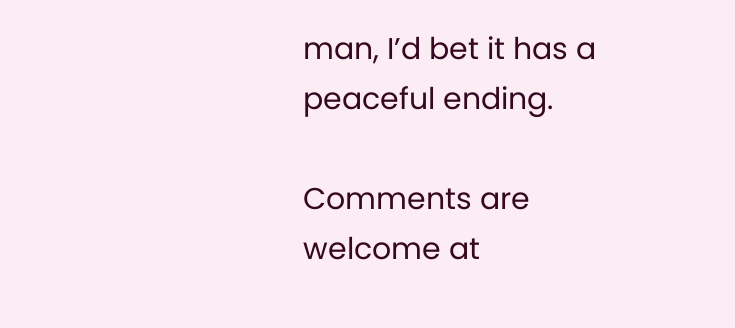man, I’d bet it has a peaceful ending.

Comments are welcome at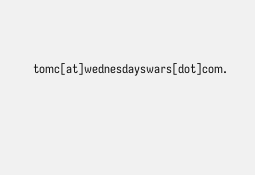tomc[at]wednesdayswars[dot]com.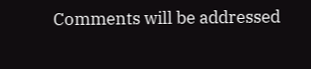Comments will be addressed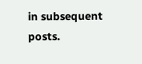in subsequent posts.